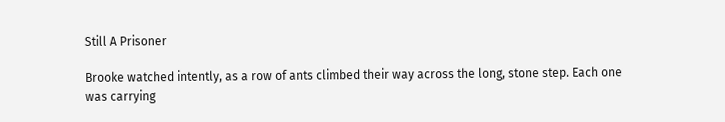Still A Prisoner

Brooke watched intently, as a row of ants climbed their way across the long, stone step. Each one was carrying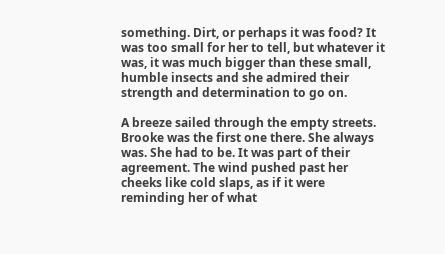something. Dirt, or perhaps it was food? It was too small for her to tell, but whatever it was, it was much bigger than these small, humble insects and she admired their strength and determination to go on.

A breeze sailed through the empty streets. Brooke was the first one there. She always was. She had to be. It was part of their agreement. The wind pushed past her cheeks like cold slaps, as if it were reminding her of what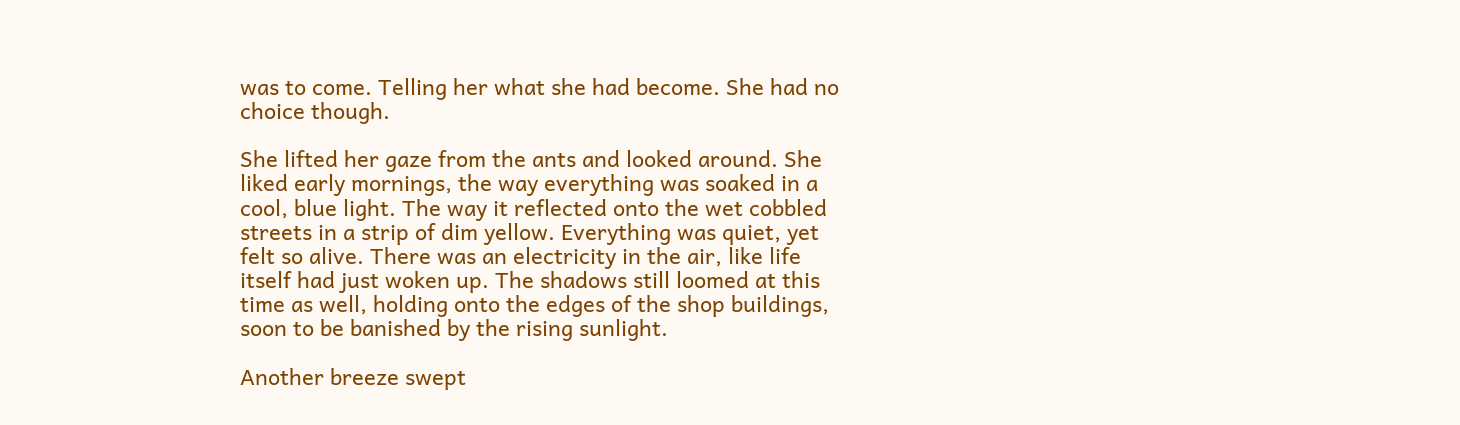was to come. Telling her what she had become. She had no choice though.

She lifted her gaze from the ants and looked around. She liked early mornings, the way everything was soaked in a cool, blue light. The way it reflected onto the wet cobbled streets in a strip of dim yellow. Everything was quiet, yet felt so alive. There was an electricity in the air, like life itself had just woken up. The shadows still loomed at this time as well, holding onto the edges of the shop buildings, soon to be banished by the rising sunlight.

Another breeze swept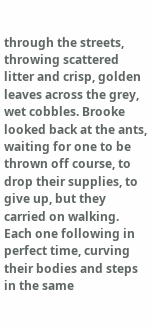through the streets, throwing scattered litter and crisp, golden leaves across the grey, wet cobbles. Brooke looked back at the ants, waiting for one to be thrown off course, to drop their supplies, to give up, but they carried on walking. Each one following in perfect time, curving their bodies and steps in the same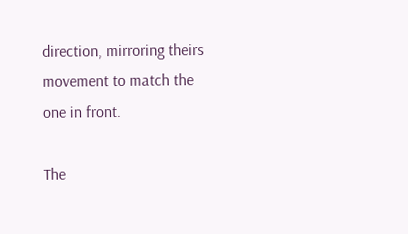direction, mirroring theirs movement to match the one in front.

The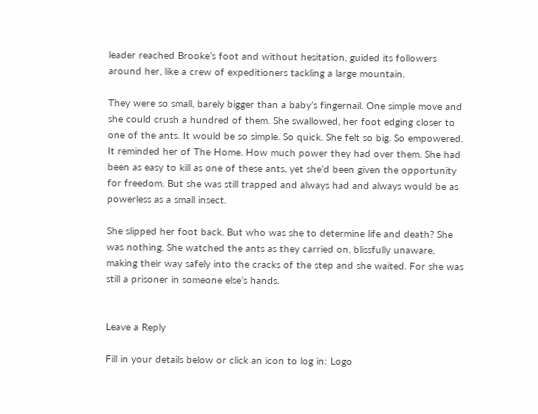leader reached Brooke’s foot and without hesitation, guided its followers around her, like a crew of expeditioners tackling a large mountain.

They were so small, barely bigger than a baby’s fingernail. One simple move and she could crush a hundred of them. She swallowed, her foot edging closer to one of the ants. It would be so simple. So quick. She felt so big. So empowered. It reminded her of The Home. How much power they had over them. She had been as easy to kill as one of these ants, yet she’d been given the opportunity for freedom. But she was still trapped and always had and always would be as powerless as a small insect.

She slipped her foot back. But who was she to determine life and death? She was nothing. She watched the ants as they carried on, blissfully unaware, making their way safely into the cracks of the step and she waited. For she was still a prisoner in someone else’s hands.


Leave a Reply

Fill in your details below or click an icon to log in: Logo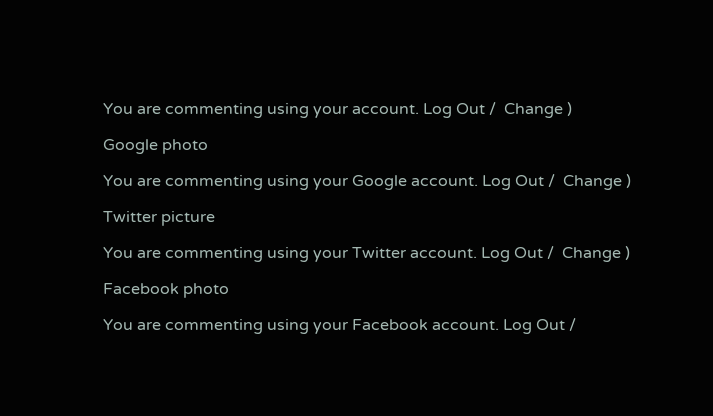You are commenting using your account. Log Out /  Change )

Google photo

You are commenting using your Google account. Log Out /  Change )

Twitter picture

You are commenting using your Twitter account. Log Out /  Change )

Facebook photo

You are commenting using your Facebook account. Log Out /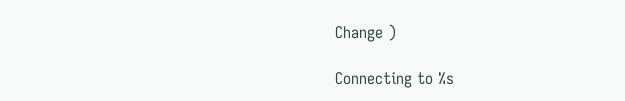Change )

Connecting to %s